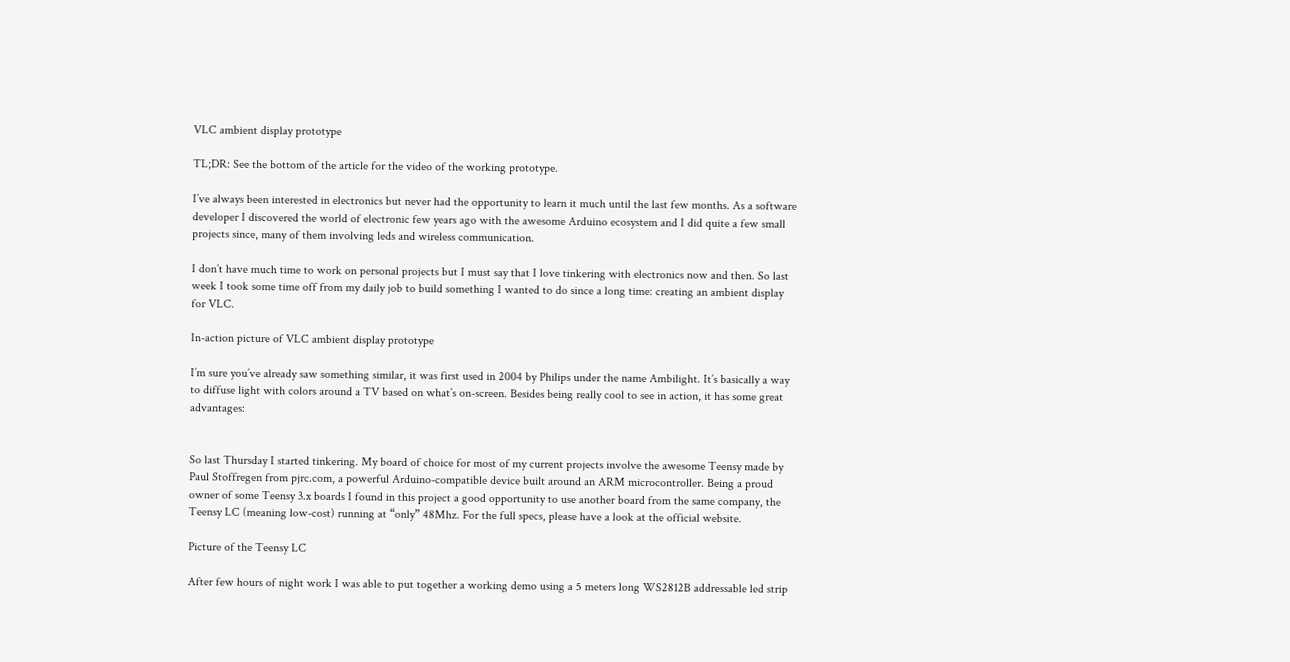VLC ambient display prototype

TL;DR: See the bottom of the article for the video of the working prototype.

I’ve always been interested in electronics but never had the opportunity to learn it much until the last few months. As a software developer I discovered the world of electronic few years ago with the awesome Arduino ecosystem and I did quite a few small projects since, many of them involving leds and wireless communication.

I don’t have much time to work on personal projects but I must say that I love tinkering with electronics now and then. So last week I took some time off from my daily job to build something I wanted to do since a long time: creating an ambient display for VLC.

In-action picture of VLC ambient display prototype

I’m sure you’ve already saw something similar, it was first used in 2004 by Philips under the name Ambilight. It’s basically a way to diffuse light with colors around a TV based on what’s on-screen. Besides being really cool to see in action, it has some great advantages:


So last Thursday I started tinkering. My board of choice for most of my current projects involve the awesome Teensy made by Paul Stoffregen from pjrc.com, a powerful Arduino-compatible device built around an ARM microcontroller. Being a proud owner of some Teensy 3.x boards I found in this project a good opportunity to use another board from the same company, the Teensy LC (meaning low-cost) running at “only” 48Mhz. For the full specs, please have a look at the official website.

Picture of the Teensy LC

After few hours of night work I was able to put together a working demo using a 5 meters long WS2812B addressable led strip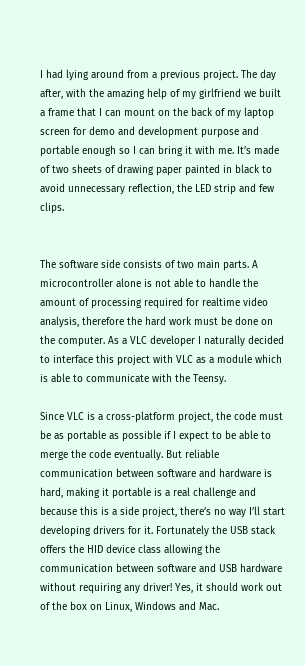I had lying around from a previous project. The day after, with the amazing help of my girlfriend we built a frame that I can mount on the back of my laptop screen for demo and development purpose and portable enough so I can bring it with me. It’s made of two sheets of drawing paper painted in black to avoid unnecessary reflection, the LED strip and few clips.


The software side consists of two main parts. A microcontroller alone is not able to handle the amount of processing required for realtime video analysis, therefore the hard work must be done on the computer. As a VLC developer I naturally decided to interface this project with VLC as a module which is able to communicate with the Teensy.

Since VLC is a cross-platform project, the code must be as portable as possible if I expect to be able to merge the code eventually. But reliable communication between software and hardware is hard, making it portable is a real challenge and because this is a side project, there’s no way I’ll start developing drivers for it. Fortunately the USB stack offers the HID device class allowing the communication between software and USB hardware without requiring any driver! Yes, it should work out of the box on Linux, Windows and Mac.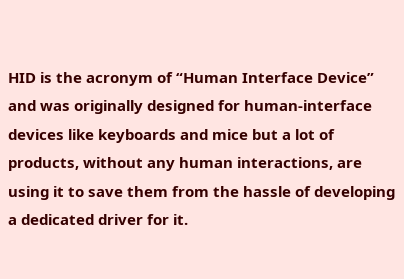HID is the acronym of “Human Interface Device” and was originally designed for human-interface devices like keyboards and mice but a lot of products, without any human interactions, are using it to save them from the hassle of developing a dedicated driver for it.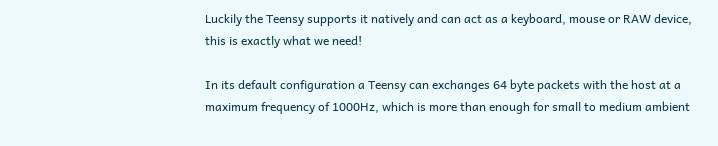Luckily the Teensy supports it natively and can act as a keyboard, mouse or RAW device, this is exactly what we need!

In its default configuration a Teensy can exchanges 64 byte packets with the host at a maximum frequency of 1000Hz, which is more than enough for small to medium ambient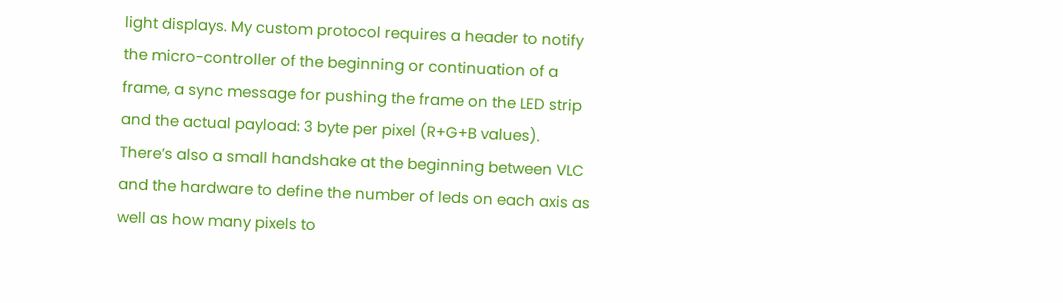light displays. My custom protocol requires a header to notify the micro-controller of the beginning or continuation of a frame, a sync message for pushing the frame on the LED strip and the actual payload: 3 byte per pixel (R+G+B values). There’s also a small handshake at the beginning between VLC and the hardware to define the number of leds on each axis as well as how many pixels to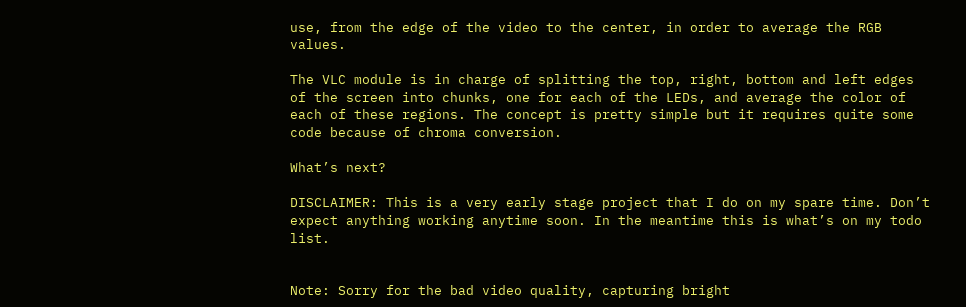use, from the edge of the video to the center, in order to average the RGB values.

The VLC module is in charge of splitting the top, right, bottom and left edges of the screen into chunks, one for each of the LEDs, and average the color of each of these regions. The concept is pretty simple but it requires quite some code because of chroma conversion.

What’s next?

DISCLAIMER: This is a very early stage project that I do on my spare time. Don’t expect anything working anytime soon. In the meantime this is what’s on my todo list.


Note: Sorry for the bad video quality, capturing bright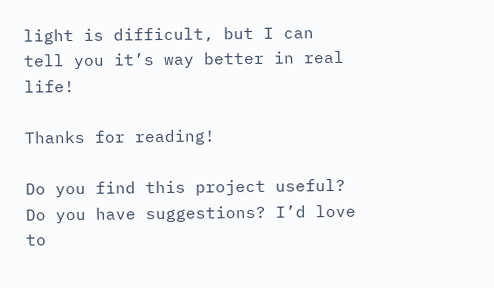light is difficult, but I can tell you it’s way better in real life!

Thanks for reading!

Do you find this project useful? Do you have suggestions? I’d love to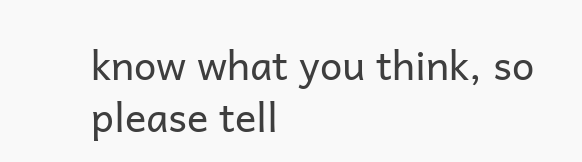know what you think, so please tell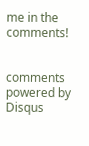me in the comments!


comments powered by Disqus